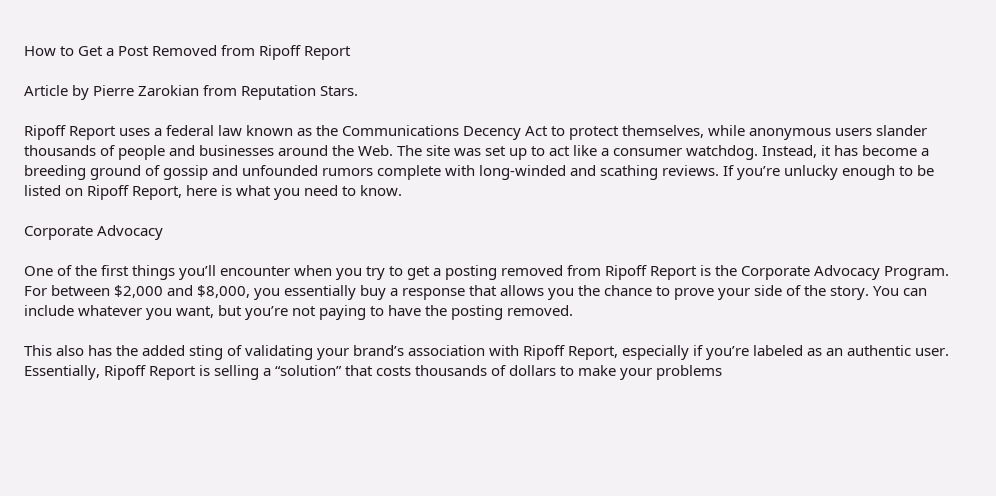How to Get a Post Removed from Ripoff Report

Article by Pierre Zarokian from Reputation Stars.

Ripoff Report uses a federal law known as the Communications Decency Act to protect themselves, while anonymous users slander thousands of people and businesses around the Web. The site was set up to act like a consumer watchdog. Instead, it has become a breeding ground of gossip and unfounded rumors complete with long-winded and scathing reviews. If you’re unlucky enough to be listed on Ripoff Report, here is what you need to know.

Corporate Advocacy

One of the first things you’ll encounter when you try to get a posting removed from Ripoff Report is the Corporate Advocacy Program. For between $2,000 and $8,000, you essentially buy a response that allows you the chance to prove your side of the story. You can include whatever you want, but you’re not paying to have the posting removed.

This also has the added sting of validating your brand’s association with Ripoff Report, especially if you’re labeled as an authentic user. Essentially, Ripoff Report is selling a “solution” that costs thousands of dollars to make your problems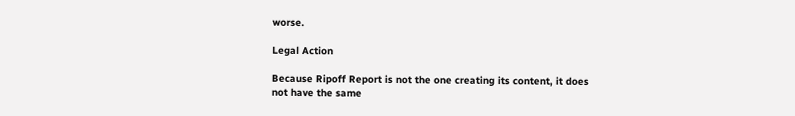worse.

Legal Action

Because Ripoff Report is not the one creating its content, it does not have the same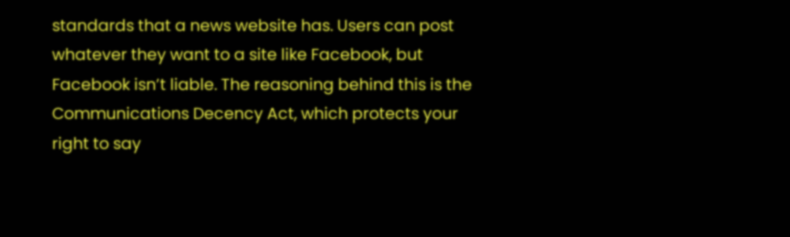standards that a news website has. Users can post whatever they want to a site like Facebook, but Facebook isn’t liable. The reasoning behind this is the Communications Decency Act, which protects your right to say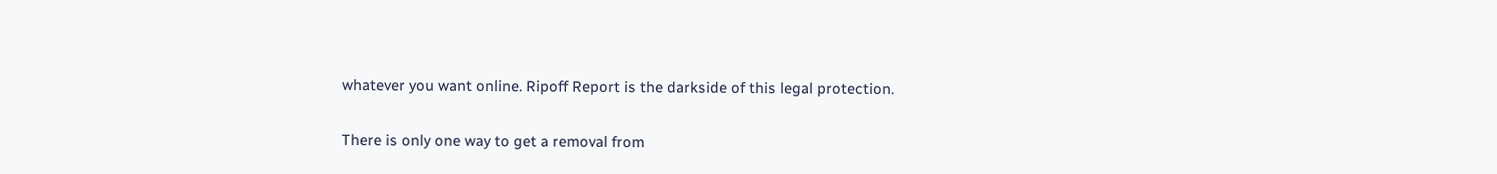whatever you want online. Ripoff Report is the darkside of this legal protection.


There is only one way to get a removal from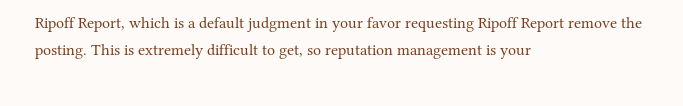Ripoff Report, which is a default judgment in your favor requesting Ripoff Report remove the posting. This is extremely difficult to get, so reputation management is your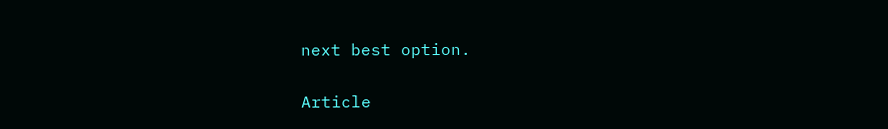next best option.


Article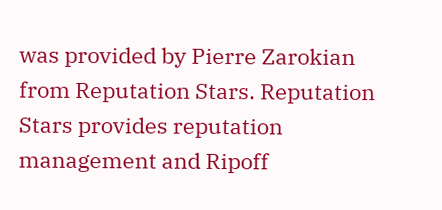was provided by Pierre Zarokian from Reputation Stars. Reputation Stars provides reputation management and Ripoff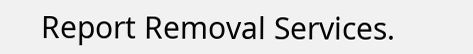Report Removal Services.